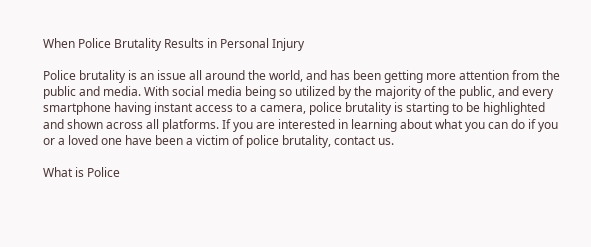When Police Brutality Results in Personal Injury

Police brutality is an issue all around the world, and has been getting more attention from the public and media. With social media being so utilized by the majority of the public, and every smartphone having instant access to a camera, police brutality is starting to be highlighted and shown across all platforms. If you are interested in learning about what you can do if you or a loved one have been a victim of police brutality, contact us.

What is Police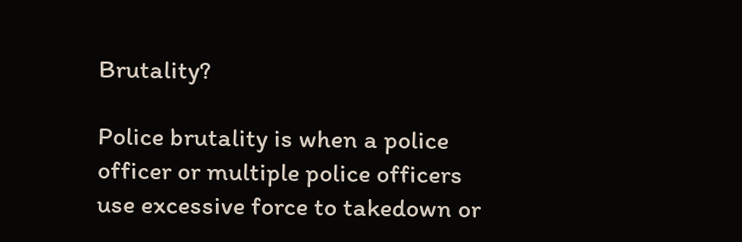Brutality?

Police brutality is when a police officer or multiple police officers use excessive force to takedown or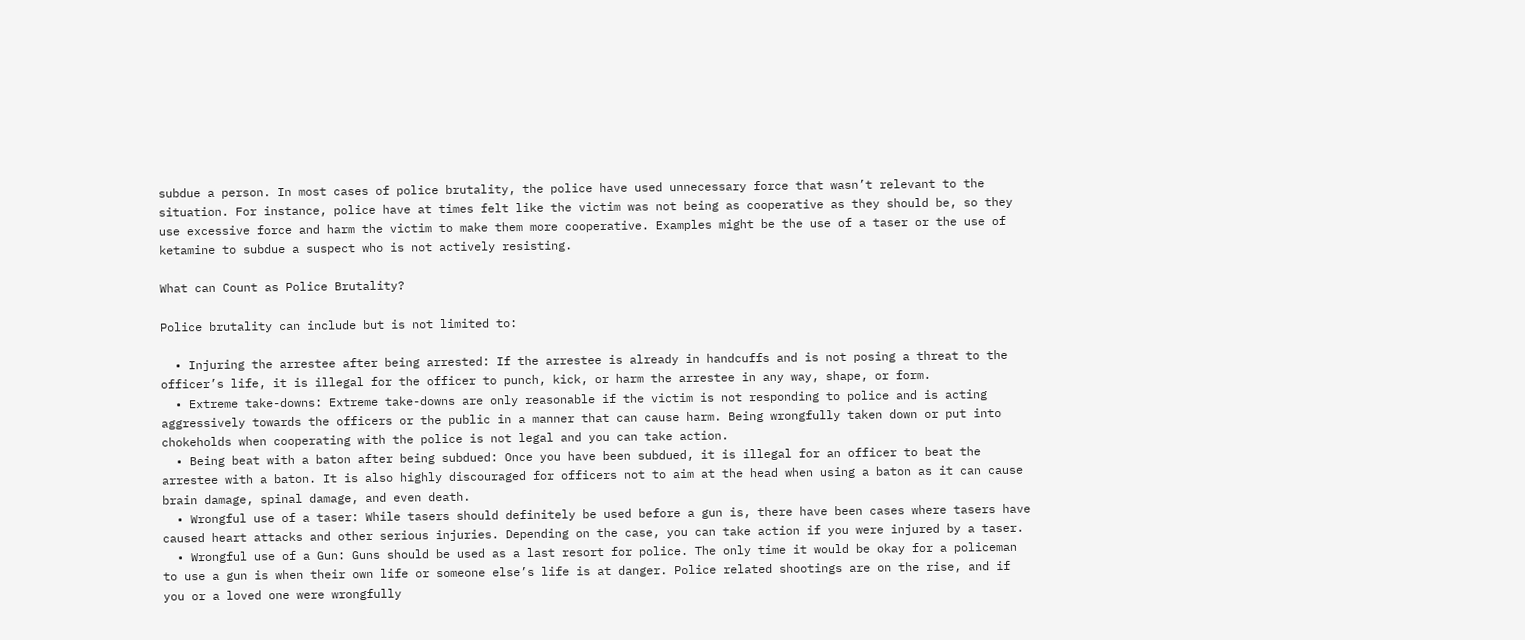subdue a person. In most cases of police brutality, the police have used unnecessary force that wasn’t relevant to the situation. For instance, police have at times felt like the victim was not being as cooperative as they should be, so they use excessive force and harm the victim to make them more cooperative. Examples might be the use of a taser or the use of ketamine to subdue a suspect who is not actively resisting.

What can Count as Police Brutality?

Police brutality can include but is not limited to:

  • Injuring the arrestee after being arrested: If the arrestee is already in handcuffs and is not posing a threat to the officer’s life, it is illegal for the officer to punch, kick, or harm the arrestee in any way, shape, or form.
  • Extreme take-downs: Extreme take-downs are only reasonable if the victim is not responding to police and is acting aggressively towards the officers or the public in a manner that can cause harm. Being wrongfully taken down or put into chokeholds when cooperating with the police is not legal and you can take action.
  • Being beat with a baton after being subdued: Once you have been subdued, it is illegal for an officer to beat the arrestee with a baton. It is also highly discouraged for officers not to aim at the head when using a baton as it can cause brain damage, spinal damage, and even death.
  • Wrongful use of a taser: While tasers should definitely be used before a gun is, there have been cases where tasers have caused heart attacks and other serious injuries. Depending on the case, you can take action if you were injured by a taser.
  • Wrongful use of a Gun: Guns should be used as a last resort for police. The only time it would be okay for a policeman to use a gun is when their own life or someone else’s life is at danger. Police related shootings are on the rise, and if you or a loved one were wrongfully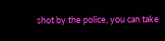shot by the police, you can take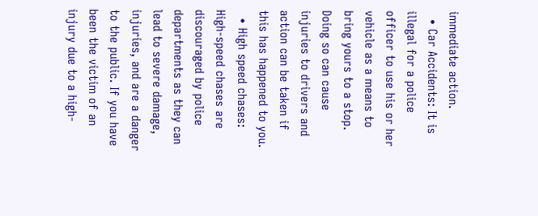immediate action.
  • Car Accidents: It is illegal for a police officer to use his or her vehicle as a means to bring yours to a stop. Doing so can cause injuries to drivers and action can be taken if this has happened to you.
  • High speed chases: High-speed chases are discouraged by police departments as they can lead to severe damage, injuries, and are a danger to the public. If you have been the victim of an injury due to a high-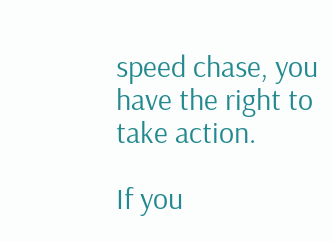speed chase, you have the right to take action.

If you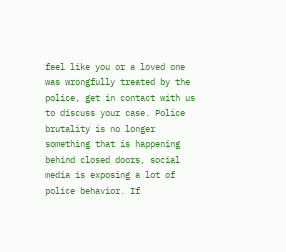feel like you or a loved one was wrongfully treated by the police, get in contact with us to discuss your case. Police brutality is no longer something that is happening behind closed doors, social media is exposing a lot of police behavior. If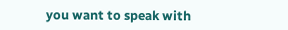you want to speak with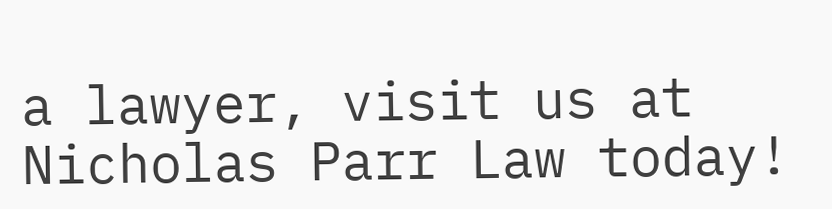a lawyer, visit us at Nicholas Parr Law today!